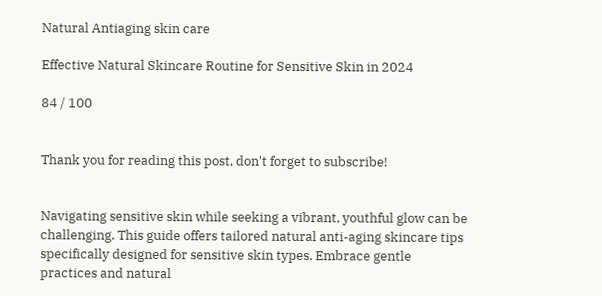Natural Antiaging skin care

Effective Natural Skincare Routine for Sensitive Skin in 2024

84 / 100


Thank you for reading this post, don't forget to subscribe!


Navigating sensitive skin while seeking a vibrant, youthful glow can be challenging. This guide offers tailored natural anti-aging skincare tips specifically designed for sensitive skin types. Embrace gentle practices and natural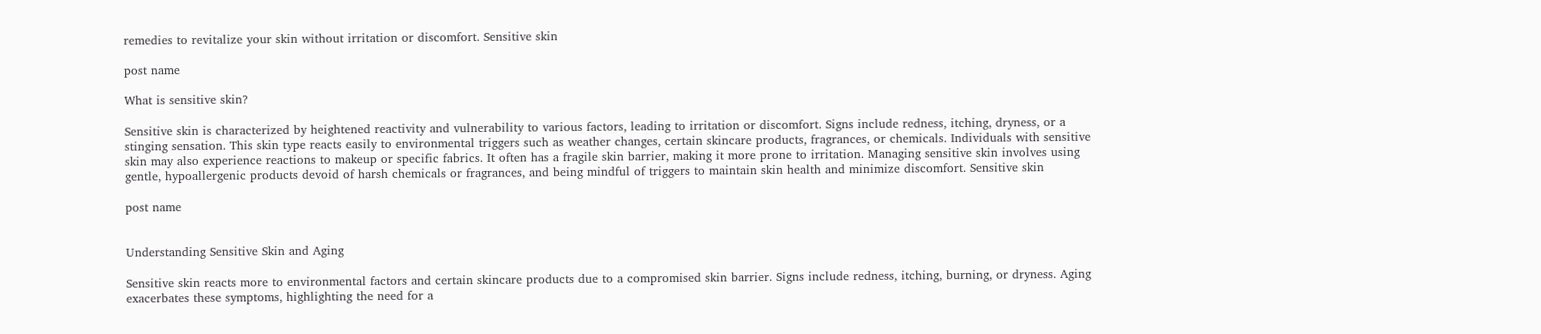remedies to revitalize your skin without irritation or discomfort. Sensitive skin

post name

What is sensitive skin?

Sensitive skin is characterized by heightened reactivity and vulnerability to various factors, leading to irritation or discomfort. Signs include redness, itching, dryness, or a stinging sensation. This skin type reacts easily to environmental triggers such as weather changes, certain skincare products, fragrances, or chemicals. Individuals with sensitive skin may also experience reactions to makeup or specific fabrics. It often has a fragile skin barrier, making it more prone to irritation. Managing sensitive skin involves using gentle, hypoallergenic products devoid of harsh chemicals or fragrances, and being mindful of triggers to maintain skin health and minimize discomfort. Sensitive skin

post name


Understanding Sensitive Skin and Aging

Sensitive skin reacts more to environmental factors and certain skincare products due to a compromised skin barrier. Signs include redness, itching, burning, or dryness. Aging exacerbates these symptoms, highlighting the need for a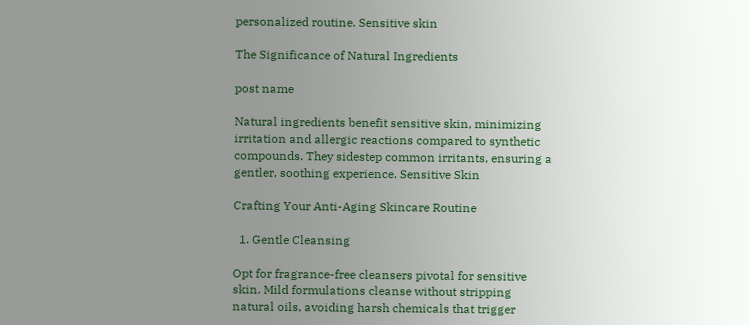personalized routine. Sensitive skin

The Significance of Natural Ingredients

post name

Natural ingredients benefit sensitive skin, minimizing irritation and allergic reactions compared to synthetic compounds. They sidestep common irritants, ensuring a gentler, soothing experience. Sensitive Skin

Crafting Your Anti-Aging Skincare Routine

  1. Gentle Cleansing

Opt for fragrance-free cleansers pivotal for sensitive skin. Mild formulations cleanse without stripping natural oils, avoiding harsh chemicals that trigger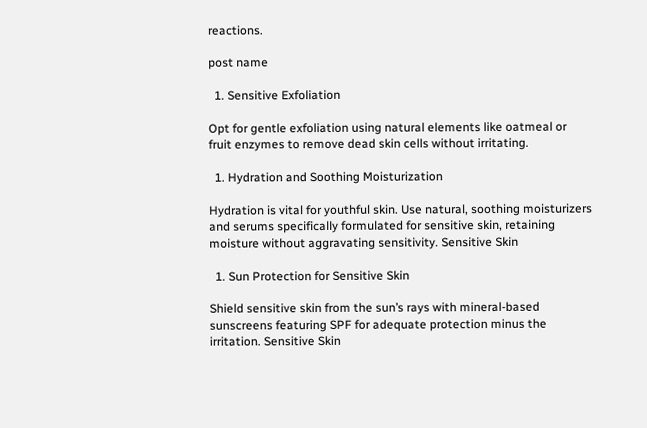reactions.

post name

  1. Sensitive Exfoliation

Opt for gentle exfoliation using natural elements like oatmeal or fruit enzymes to remove dead skin cells without irritating.

  1. Hydration and Soothing Moisturization

Hydration is vital for youthful skin. Use natural, soothing moisturizers and serums specifically formulated for sensitive skin, retaining moisture without aggravating sensitivity. Sensitive Skin

  1. Sun Protection for Sensitive Skin

Shield sensitive skin from the sun’s rays with mineral-based sunscreens featuring SPF for adequate protection minus the irritation. Sensitive Skin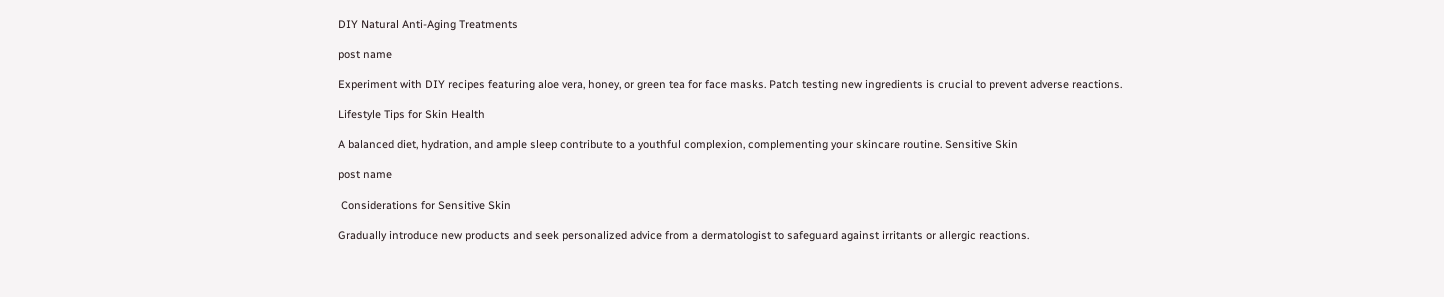DIY Natural Anti-Aging Treatments

post name

Experiment with DIY recipes featuring aloe vera, honey, or green tea for face masks. Patch testing new ingredients is crucial to prevent adverse reactions.

Lifestyle Tips for Skin Health

A balanced diet, hydration, and ample sleep contribute to a youthful complexion, complementing your skincare routine. Sensitive Skin

post name

 Considerations for Sensitive Skin

Gradually introduce new products and seek personalized advice from a dermatologist to safeguard against irritants or allergic reactions.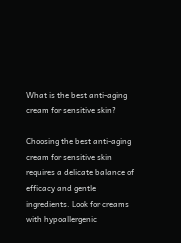What is the best anti-aging cream for sensitive skin?

Choosing the best anti-aging cream for sensitive skin requires a delicate balance of efficacy and gentle ingredients. Look for creams with hypoallergenic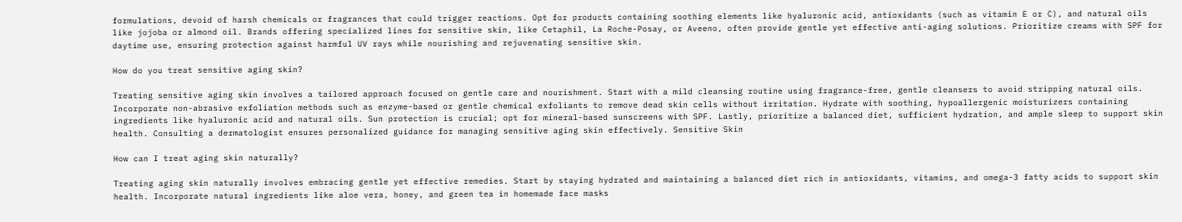formulations, devoid of harsh chemicals or fragrances that could trigger reactions. Opt for products containing soothing elements like hyaluronic acid, antioxidants (such as vitamin E or C), and natural oils like jojoba or almond oil. Brands offering specialized lines for sensitive skin, like Cetaphil, La Roche-Posay, or Aveeno, often provide gentle yet effective anti-aging solutions. Prioritize creams with SPF for daytime use, ensuring protection against harmful UV rays while nourishing and rejuvenating sensitive skin.

How do you treat sensitive aging skin?

Treating sensitive aging skin involves a tailored approach focused on gentle care and nourishment. Start with a mild cleansing routine using fragrance-free, gentle cleansers to avoid stripping natural oils. Incorporate non-abrasive exfoliation methods such as enzyme-based or gentle chemical exfoliants to remove dead skin cells without irritation. Hydrate with soothing, hypoallergenic moisturizers containing ingredients like hyaluronic acid and natural oils. Sun protection is crucial; opt for mineral-based sunscreens with SPF. Lastly, prioritize a balanced diet, sufficient hydration, and ample sleep to support skin health. Consulting a dermatologist ensures personalized guidance for managing sensitive aging skin effectively. Sensitive Skin

How can I treat aging skin naturally?

Treating aging skin naturally involves embracing gentle yet effective remedies. Start by staying hydrated and maintaining a balanced diet rich in antioxidants, vitamins, and omega-3 fatty acids to support skin health. Incorporate natural ingredients like aloe vera, honey, and green tea in homemade face masks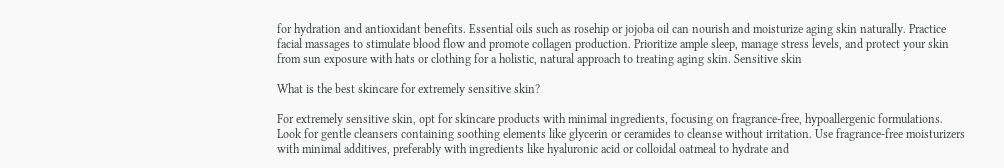for hydration and antioxidant benefits. Essential oils such as rosehip or jojoba oil can nourish and moisturize aging skin naturally. Practice facial massages to stimulate blood flow and promote collagen production. Prioritize ample sleep, manage stress levels, and protect your skin from sun exposure with hats or clothing for a holistic, natural approach to treating aging skin. Sensitive skin

What is the best skincare for extremely sensitive skin?

For extremely sensitive skin, opt for skincare products with minimal ingredients, focusing on fragrance-free, hypoallergenic formulations. Look for gentle cleansers containing soothing elements like glycerin or ceramides to cleanse without irritation. Use fragrance-free moisturizers with minimal additives, preferably with ingredients like hyaluronic acid or colloidal oatmeal to hydrate and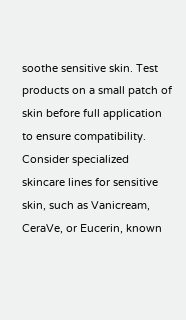soothe sensitive skin. Test products on a small patch of skin before full application to ensure compatibility. Consider specialized skincare lines for sensitive skin, such as Vanicream, CeraVe, or Eucerin, known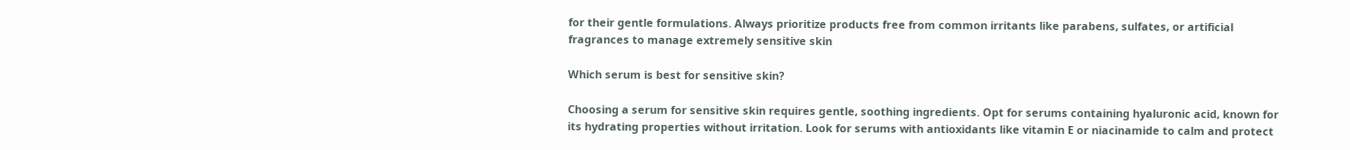for their gentle formulations. Always prioritize products free from common irritants like parabens, sulfates, or artificial fragrances to manage extremely sensitive skin

Which serum is best for sensitive skin?

Choosing a serum for sensitive skin requires gentle, soothing ingredients. Opt for serums containing hyaluronic acid, known for its hydrating properties without irritation. Look for serums with antioxidants like vitamin E or niacinamide to calm and protect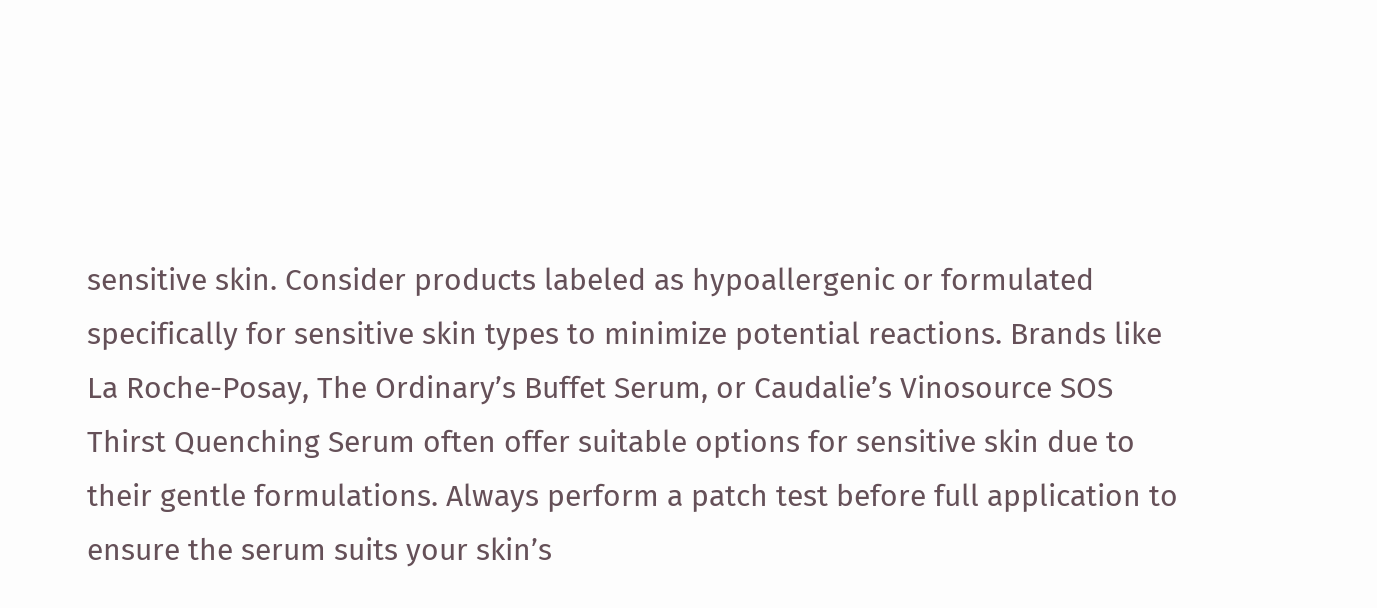sensitive skin. Consider products labeled as hypoallergenic or formulated specifically for sensitive skin types to minimize potential reactions. Brands like La Roche-Posay, The Ordinary’s Buffet Serum, or Caudalie’s Vinosource SOS Thirst Quenching Serum often offer suitable options for sensitive skin due to their gentle formulations. Always perform a patch test before full application to ensure the serum suits your skin’s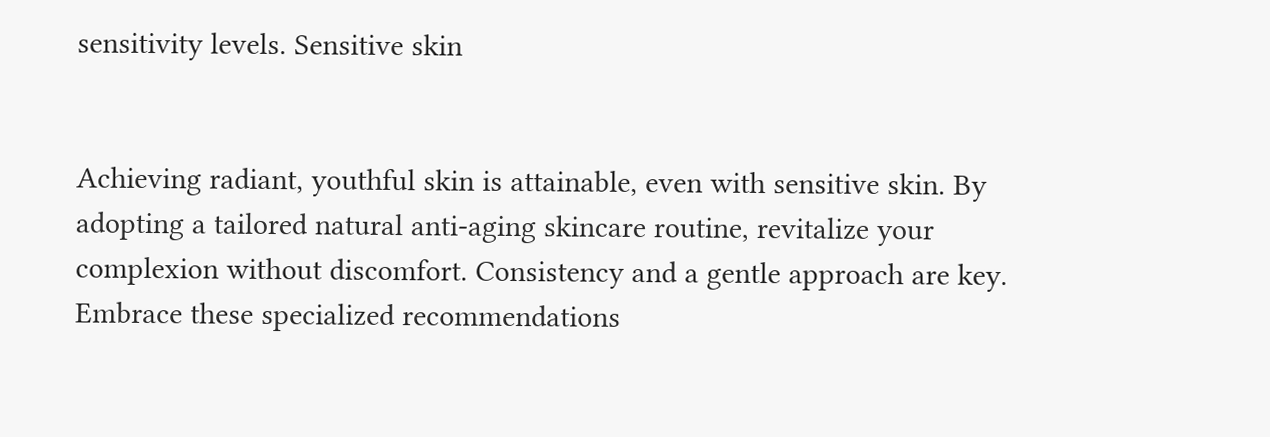sensitivity levels. Sensitive skin


Achieving radiant, youthful skin is attainable, even with sensitive skin. By adopting a tailored natural anti-aging skincare routine, revitalize your complexion without discomfort. Consistency and a gentle approach are key. Embrace these specialized recommendations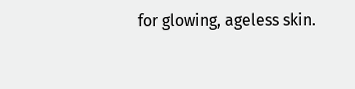for glowing, ageless skin.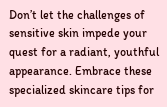Don’t let the challenges of sensitive skin impede your quest for a radiant, youthful appearance. Embrace these specialized skincare tips for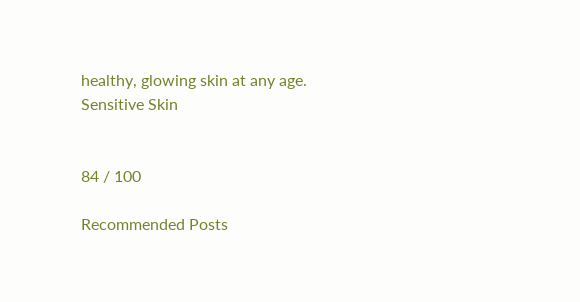healthy, glowing skin at any age. Sensitive Skin


84 / 100

Recommended Posts